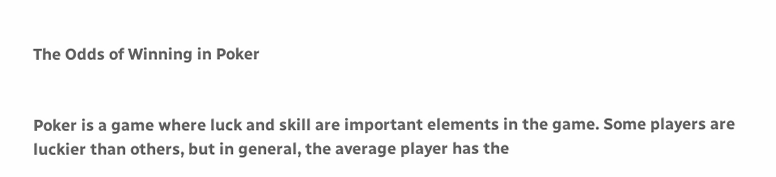The Odds of Winning in Poker


Poker is a game where luck and skill are important elements in the game. Some players are luckier than others, but in general, the average player has the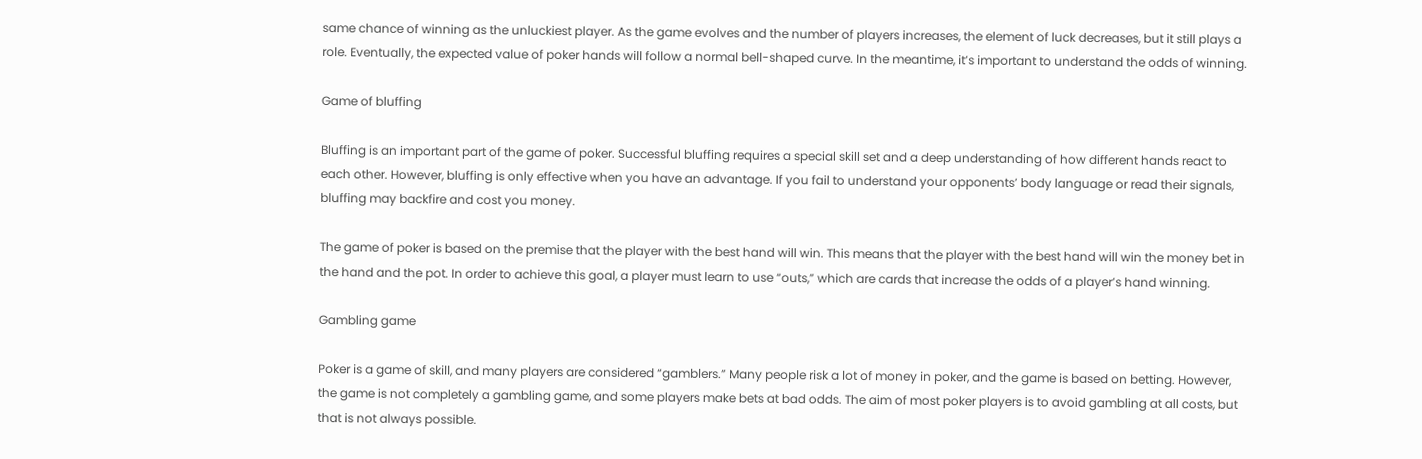same chance of winning as the unluckiest player. As the game evolves and the number of players increases, the element of luck decreases, but it still plays a role. Eventually, the expected value of poker hands will follow a normal bell-shaped curve. In the meantime, it’s important to understand the odds of winning.

Game of bluffing

Bluffing is an important part of the game of poker. Successful bluffing requires a special skill set and a deep understanding of how different hands react to each other. However, bluffing is only effective when you have an advantage. If you fail to understand your opponents’ body language or read their signals, bluffing may backfire and cost you money.

The game of poker is based on the premise that the player with the best hand will win. This means that the player with the best hand will win the money bet in the hand and the pot. In order to achieve this goal, a player must learn to use “outs,” which are cards that increase the odds of a player’s hand winning.

Gambling game

Poker is a game of skill, and many players are considered “gamblers.” Many people risk a lot of money in poker, and the game is based on betting. However, the game is not completely a gambling game, and some players make bets at bad odds. The aim of most poker players is to avoid gambling at all costs, but that is not always possible.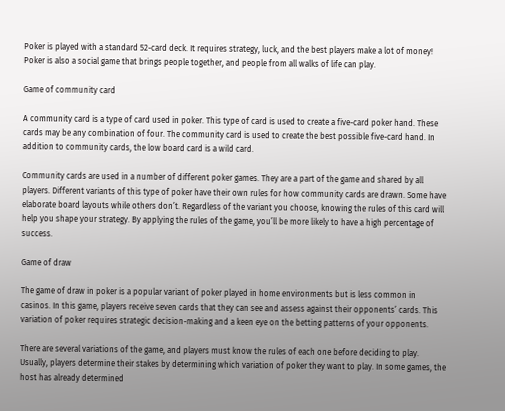Poker is played with a standard 52-card deck. It requires strategy, luck, and the best players make a lot of money! Poker is also a social game that brings people together, and people from all walks of life can play.

Game of community card

A community card is a type of card used in poker. This type of card is used to create a five-card poker hand. These cards may be any combination of four. The community card is used to create the best possible five-card hand. In addition to community cards, the low board card is a wild card.

Community cards are used in a number of different poker games. They are a part of the game and shared by all players. Different variants of this type of poker have their own rules for how community cards are drawn. Some have elaborate board layouts while others don’t. Regardless of the variant you choose, knowing the rules of this card will help you shape your strategy. By applying the rules of the game, you’ll be more likely to have a high percentage of success.

Game of draw

The game of draw in poker is a popular variant of poker played in home environments but is less common in casinos. In this game, players receive seven cards that they can see and assess against their opponents’ cards. This variation of poker requires strategic decision-making and a keen eye on the betting patterns of your opponents.

There are several variations of the game, and players must know the rules of each one before deciding to play. Usually, players determine their stakes by determining which variation of poker they want to play. In some games, the host has already determined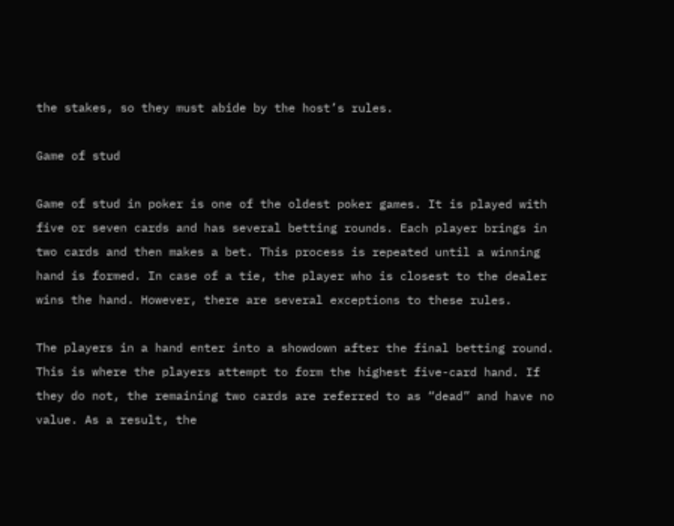the stakes, so they must abide by the host’s rules.

Game of stud

Game of stud in poker is one of the oldest poker games. It is played with five or seven cards and has several betting rounds. Each player brings in two cards and then makes a bet. This process is repeated until a winning hand is formed. In case of a tie, the player who is closest to the dealer wins the hand. However, there are several exceptions to these rules.

The players in a hand enter into a showdown after the final betting round. This is where the players attempt to form the highest five-card hand. If they do not, the remaining two cards are referred to as “dead” and have no value. As a result, the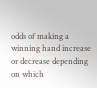odds of making a winning hand increase or decrease depending on which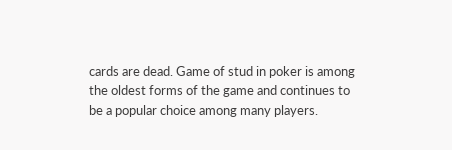cards are dead. Game of stud in poker is among the oldest forms of the game and continues to be a popular choice among many players.